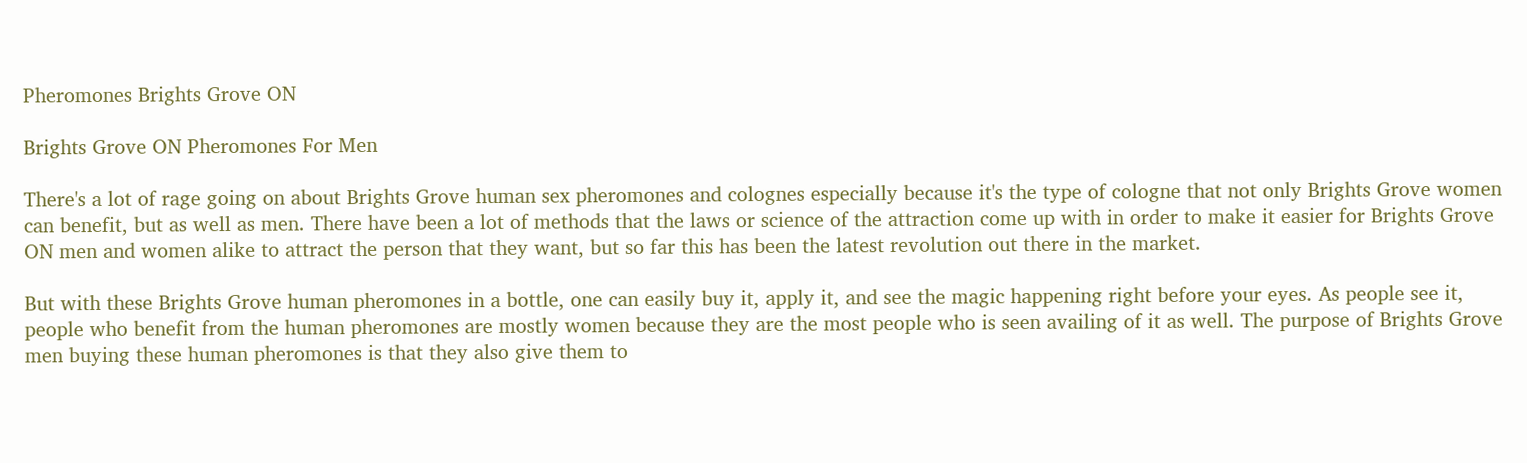Pheromones Brights Grove ON

Brights Grove ON Pheromones For Men

There's a lot of rage going on about Brights Grove human sex pheromones and colognes especially because it's the type of cologne that not only Brights Grove women can benefit, but as well as men. There have been a lot of methods that the laws or science of the attraction come up with in order to make it easier for Brights Grove ON men and women alike to attract the person that they want, but so far this has been the latest revolution out there in the market.

But with these Brights Grove human pheromones in a bottle, one can easily buy it, apply it, and see the magic happening right before your eyes. As people see it, people who benefit from the human pheromones are mostly women because they are the most people who is seen availing of it as well. The purpose of Brights Grove men buying these human pheromones is that they also give them to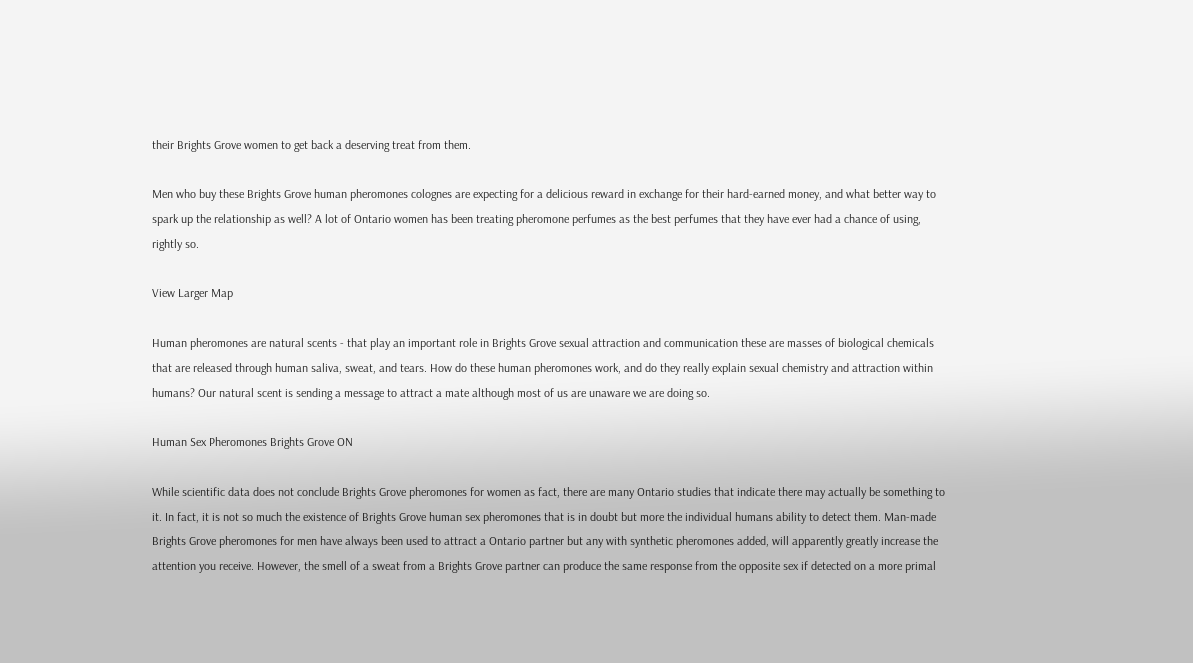their Brights Grove women to get back a deserving treat from them.

Men who buy these Brights Grove human pheromones colognes are expecting for a delicious reward in exchange for their hard-earned money, and what better way to spark up the relationship as well? A lot of Ontario women has been treating pheromone perfumes as the best perfumes that they have ever had a chance of using, rightly so.

View Larger Map

Human pheromones are natural scents - that play an important role in Brights Grove sexual attraction and communication these are masses of biological chemicals that are released through human saliva, sweat, and tears. How do these human pheromones work, and do they really explain sexual chemistry and attraction within humans? Our natural scent is sending a message to attract a mate although most of us are unaware we are doing so.

Human Sex Pheromones Brights Grove ON

While scientific data does not conclude Brights Grove pheromones for women as fact, there are many Ontario studies that indicate there may actually be something to it. In fact, it is not so much the existence of Brights Grove human sex pheromones that is in doubt but more the individual humans ability to detect them. Man-made Brights Grove pheromones for men have always been used to attract a Ontario partner but any with synthetic pheromones added, will apparently greatly increase the attention you receive. However, the smell of a sweat from a Brights Grove partner can produce the same response from the opposite sex if detected on a more primal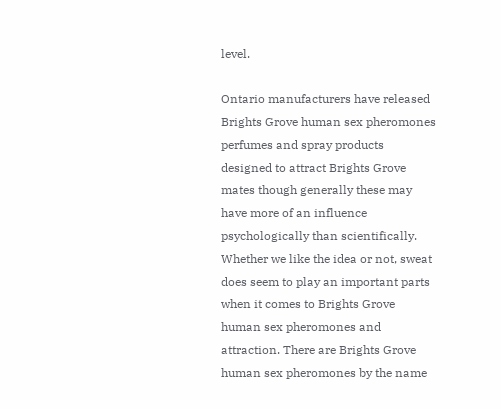level.

Ontario manufacturers have released Brights Grove human sex pheromones perfumes and spray products designed to attract Brights Grove mates though generally these may have more of an influence psychologically than scientifically. Whether we like the idea or not, sweat does seem to play an important parts when it comes to Brights Grove human sex pheromones and attraction. There are Brights Grove human sex pheromones by the name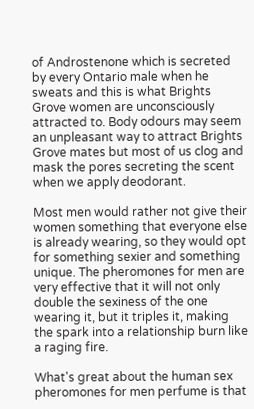of Androstenone which is secreted by every Ontario male when he sweats and this is what Brights Grove women are unconsciously attracted to. Body odours may seem an unpleasant way to attract Brights Grove mates but most of us clog and mask the pores secreting the scent when we apply deodorant.

Most men would rather not give their women something that everyone else is already wearing, so they would opt for something sexier and something unique. The pheromones for men are very effective that it will not only double the sexiness of the one wearing it, but it triples it, making the spark into a relationship burn like a raging fire.

What's great about the human sex pheromones for men perfume is that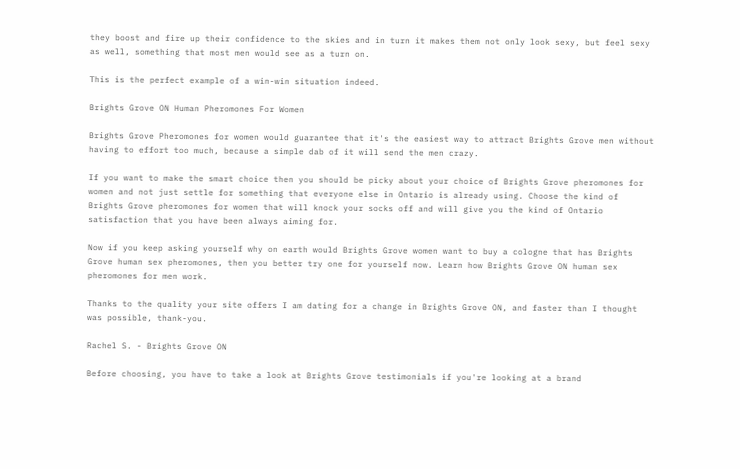they boost and fire up their confidence to the skies and in turn it makes them not only look sexy, but feel sexy as well, something that most men would see as a turn on.

This is the perfect example of a win-win situation indeed.

Brights Grove ON Human Pheromones For Women

Brights Grove Pheromones for women would guarantee that it's the easiest way to attract Brights Grove men without having to effort too much, because a simple dab of it will send the men crazy.

If you want to make the smart choice then you should be picky about your choice of Brights Grove pheromones for women and not just settle for something that everyone else in Ontario is already using. Choose the kind of Brights Grove pheromones for women that will knock your socks off and will give you the kind of Ontario satisfaction that you have been always aiming for.

Now if you keep asking yourself why on earth would Brights Grove women want to buy a cologne that has Brights Grove human sex pheromones, then you better try one for yourself now. Learn how Brights Grove ON human sex pheromones for men work.

Thanks to the quality your site offers I am dating for a change in Brights Grove ON, and faster than I thought was possible, thank-you.

Rachel S. - Brights Grove ON

Before choosing, you have to take a look at Brights Grove testimonials if you're looking at a brand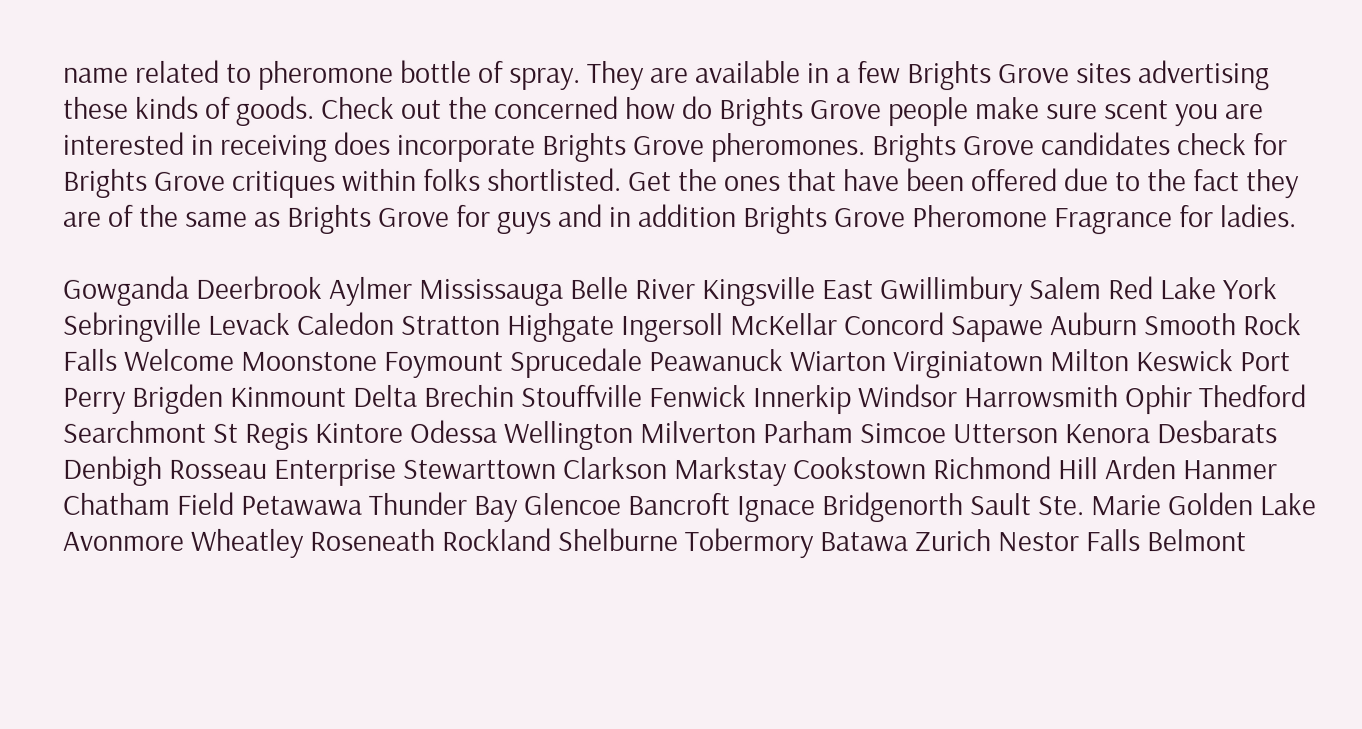name related to pheromone bottle of spray. They are available in a few Brights Grove sites advertising these kinds of goods. Check out the concerned how do Brights Grove people make sure scent you are interested in receiving does incorporate Brights Grove pheromones. Brights Grove candidates check for Brights Grove critiques within folks shortlisted. Get the ones that have been offered due to the fact they are of the same as Brights Grove for guys and in addition Brights Grove Pheromone Fragrance for ladies.

Gowganda Deerbrook Aylmer Mississauga Belle River Kingsville East Gwillimbury Salem Red Lake York Sebringville Levack Caledon Stratton Highgate Ingersoll McKellar Concord Sapawe Auburn Smooth Rock Falls Welcome Moonstone Foymount Sprucedale Peawanuck Wiarton Virginiatown Milton Keswick Port Perry Brigden Kinmount Delta Brechin Stouffville Fenwick Innerkip Windsor Harrowsmith Ophir Thedford Searchmont St Regis Kintore Odessa Wellington Milverton Parham Simcoe Utterson Kenora Desbarats Denbigh Rosseau Enterprise Stewarttown Clarkson Markstay Cookstown Richmond Hill Arden Hanmer Chatham Field Petawawa Thunder Bay Glencoe Bancroft Ignace Bridgenorth Sault Ste. Marie Golden Lake Avonmore Wheatley Roseneath Rockland Shelburne Tobermory Batawa Zurich Nestor Falls Belmont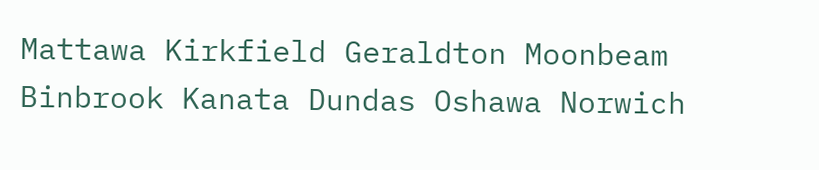Mattawa Kirkfield Geraldton Moonbeam Binbrook Kanata Dundas Oshawa Norwich